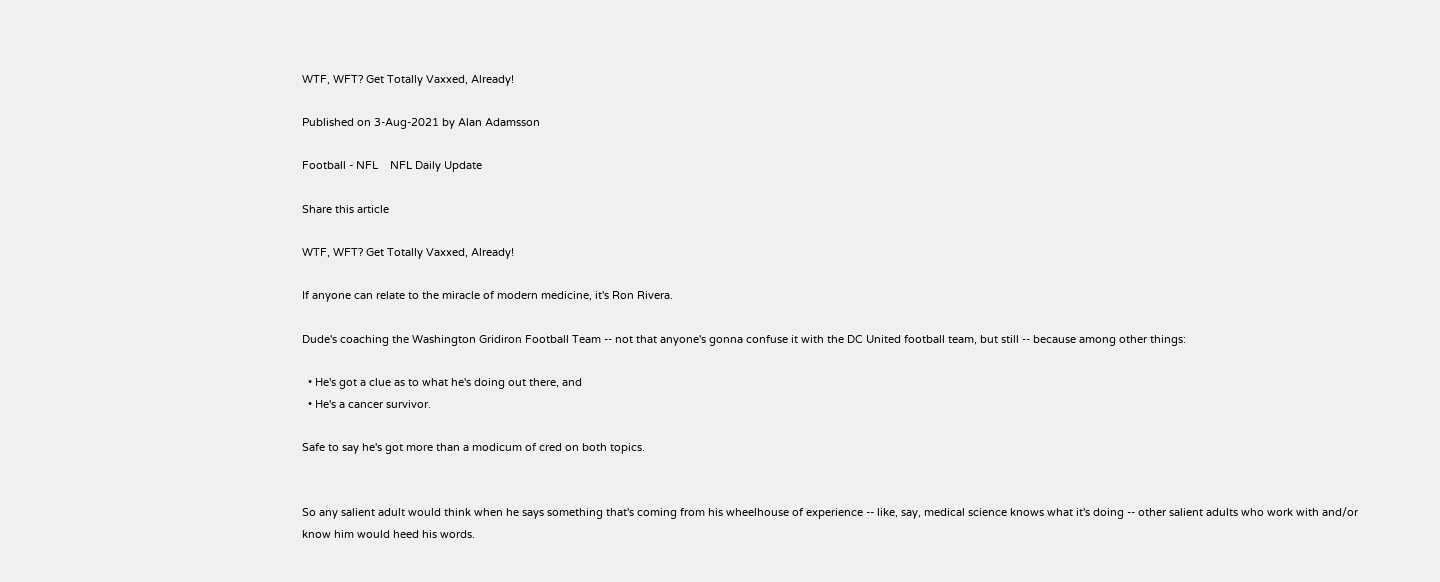WTF, WFT? Get Totally Vaxxed, Already!

Published on 3-Aug-2021 by Alan Adamsson

Football - NFL    NFL Daily Update

Share this article

WTF, WFT? Get Totally Vaxxed, Already!

If anyone can relate to the miracle of modern medicine, it's Ron Rivera.

Dude's coaching the Washington Gridiron Football Team -- not that anyone's gonna confuse it with the DC United football team, but still -- because among other things:

  • He's got a clue as to what he's doing out there, and
  • He's a cancer survivor.

Safe to say he's got more than a modicum of cred on both topics.


So any salient adult would think when he says something that's coming from his wheelhouse of experience -- like, say, medical science knows what it's doing -- other salient adults who work with and/or know him would heed his words.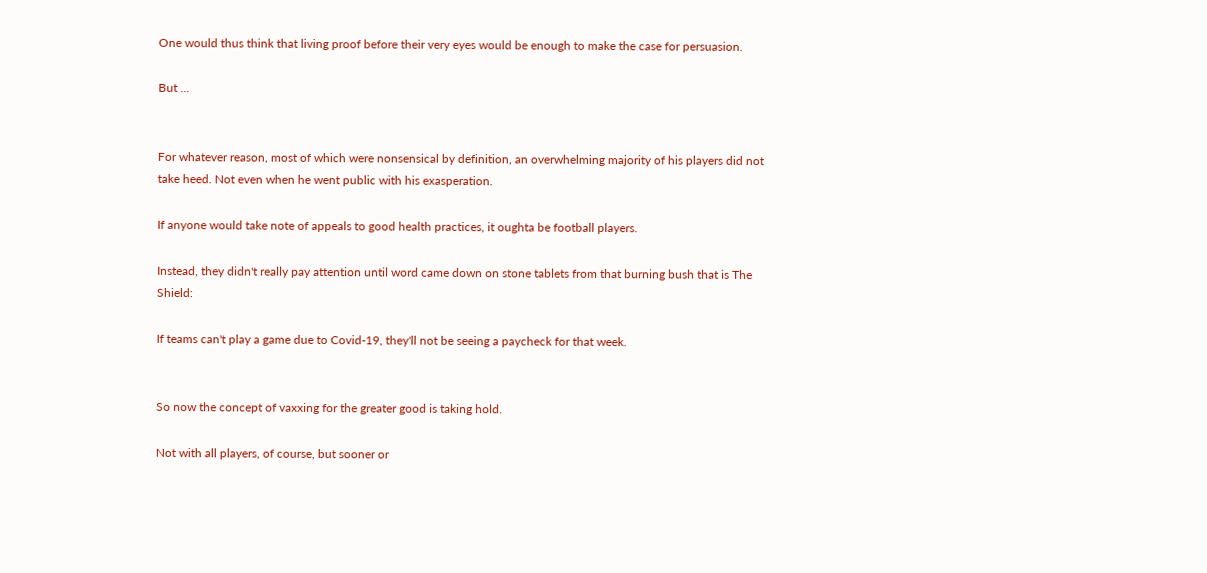One would thus think that living proof before their very eyes would be enough to make the case for persuasion.

But ...


For whatever reason, most of which were nonsensical by definition, an overwhelming majority of his players did not take heed. Not even when he went public with his exasperation.

If anyone would take note of appeals to good health practices, it oughta be football players.

Instead, they didn't really pay attention until word came down on stone tablets from that burning bush that is The Shield:

If teams can't play a game due to Covid-19, they'll not be seeing a paycheck for that week.


So now the concept of vaxxing for the greater good is taking hold.

Not with all players, of course, but sooner or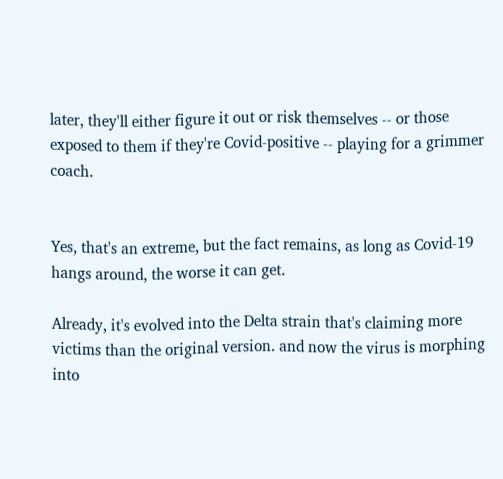later, they'll either figure it out or risk themselves -- or those exposed to them if they're Covid-positive -- playing for a grimmer coach.


Yes, that's an extreme, but the fact remains, as long as Covid-19 hangs around, the worse it can get.

Already, it's evolved into the Delta strain that's claiming more victims than the original version. and now the virus is morphing into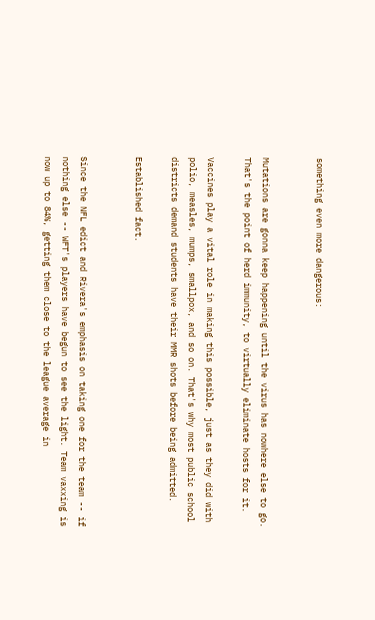something even more dangerous:


Mutations are gonna keep happening until the virus has nowhere else to go. That's the point of herd immunity, to virtually eliminate hosts for it.

Vaccines play a vital role in making this possible, just as they did with polio, measles, mumps, smallpox, and so on. That's why most public school districts demand students have their MMR shots before being admitted.

Established fact.


Since the NFL edict and Rivera's emphasis on taking one for the team -- if nothing else -- WFT's players have begun to see the light. Team vaxxing is now up to 84%, getting them close to the league average in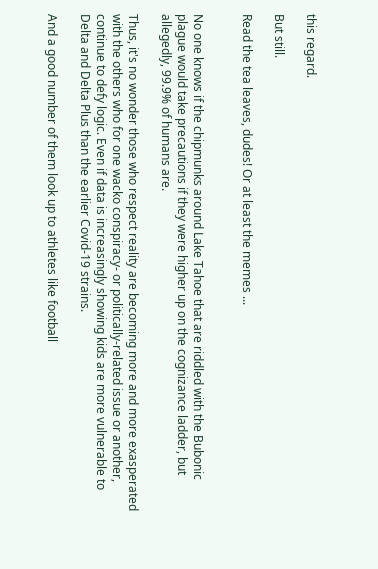this regard.

But still.

Read the tea leaves, dudes! Or at least the memes ...


No one knows if the chipmunks around Lake Tahoe that are riddled with the Bubonic plague would take precautions if they were higher up on the cognizance ladder, but allegedly, 99.9% of humans are.

Thus, it's no wonder those who respect reality are becoming more and more exasperated with the others who for one wacko conspiracy- or politically-related issue or another, continue to defy logic. Even if data is increasingly showing kids are more vulnerable to Delta and Delta Plus than the earlier Covid-19 strains.

And a good number of them look up to athletes like football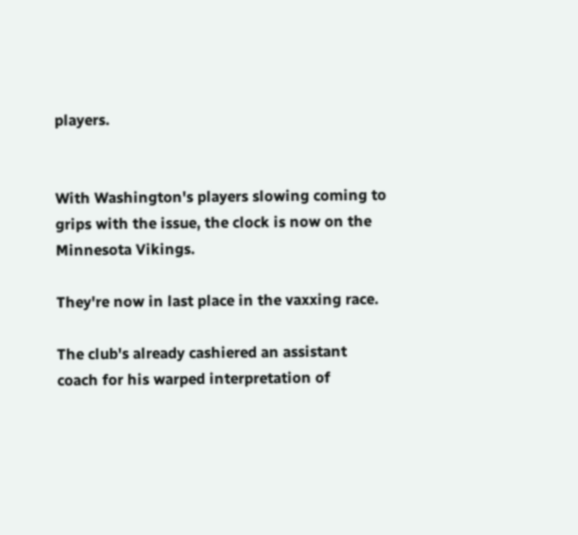players.


With Washington's players slowing coming to grips with the issue, the clock is now on the Minnesota Vikings.

They're now in last place in the vaxxing race.

The club's already cashiered an assistant coach for his warped interpretation of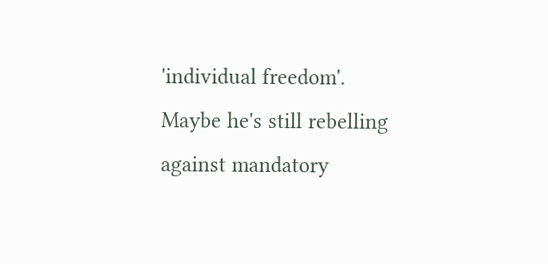'individual freedom'. Maybe he's still rebelling against mandatory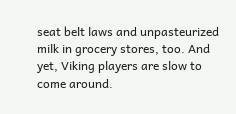seat belt laws and unpasteurized milk in grocery stores, too. And yet, Viking players are slow to come around.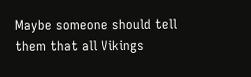Maybe someone should tell them that all Vikings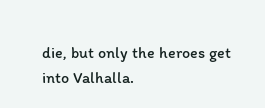die, but only the heroes get into Valhalla.